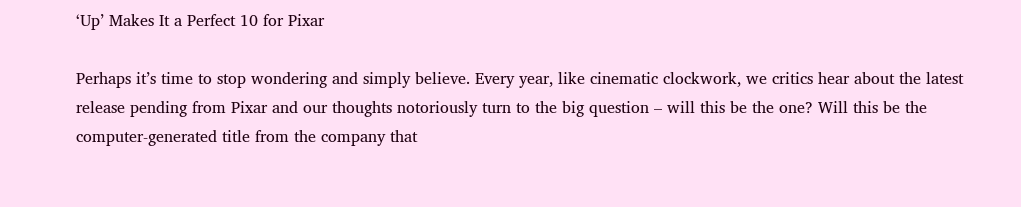‘Up’ Makes It a Perfect 10 for Pixar

Perhaps it’s time to stop wondering and simply believe. Every year, like cinematic clockwork, we critics hear about the latest release pending from Pixar and our thoughts notoriously turn to the big question – will this be the one? Will this be the computer-generated title from the company that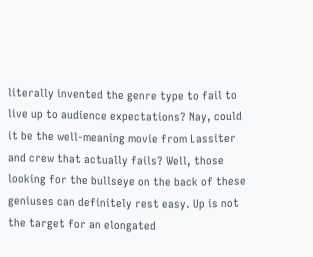literally invented the genre type to fail to live up to audience expectations? Nay, could it be the well-meaning movie from Lassiter and crew that actually fails? Well, those looking for the bullseye on the back of these geniuses can definitely rest easy. Up is not the target for an elongated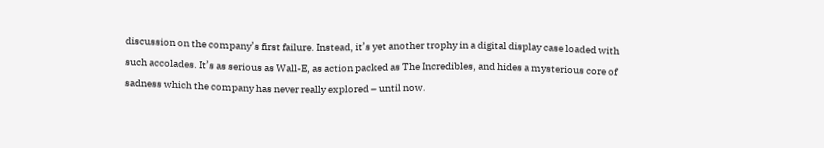discussion on the company’s first failure. Instead, it’s yet another trophy in a digital display case loaded with such accolades. It’s as serious as Wall-E, as action packed as The Incredibles, and hides a mysterious core of sadness which the company has never really explored – until now.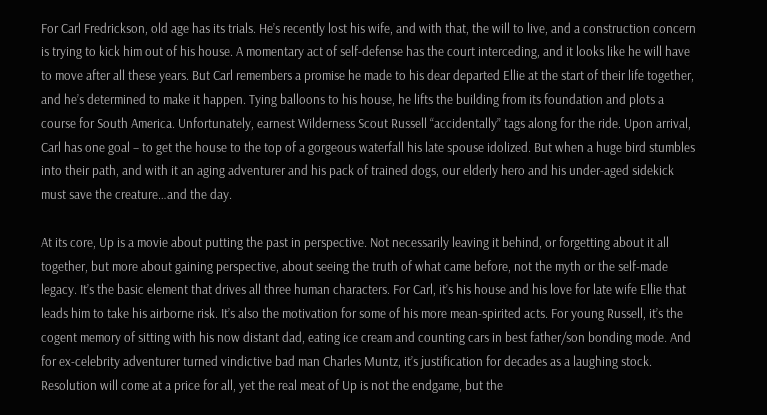For Carl Fredrickson, old age has its trials. He’s recently lost his wife, and with that, the will to live, and a construction concern is trying to kick him out of his house. A momentary act of self-defense has the court interceding, and it looks like he will have to move after all these years. But Carl remembers a promise he made to his dear departed Ellie at the start of their life together, and he’s determined to make it happen. Tying balloons to his house, he lifts the building from its foundation and plots a course for South America. Unfortunately, earnest Wilderness Scout Russell “accidentally” tags along for the ride. Upon arrival, Carl has one goal – to get the house to the top of a gorgeous waterfall his late spouse idolized. But when a huge bird stumbles into their path, and with it an aging adventurer and his pack of trained dogs, our elderly hero and his under-aged sidekick must save the creature…and the day.

At its core, Up is a movie about putting the past in perspective. Not necessarily leaving it behind, or forgetting about it all together, but more about gaining perspective, about seeing the truth of what came before, not the myth or the self-made legacy. It’s the basic element that drives all three human characters. For Carl, it’s his house and his love for late wife Ellie that leads him to take his airborne risk. It’s also the motivation for some of his more mean-spirited acts. For young Russell, it’s the cogent memory of sitting with his now distant dad, eating ice cream and counting cars in best father/son bonding mode. And for ex-celebrity adventurer turned vindictive bad man Charles Muntz, it’s justification for decades as a laughing stock. Resolution will come at a price for all, yet the real meat of Up is not the endgame, but the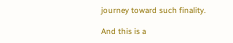journey toward such finality.

And this is a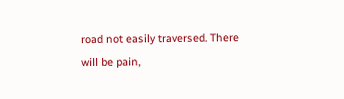road not easily traversed. There will be pain,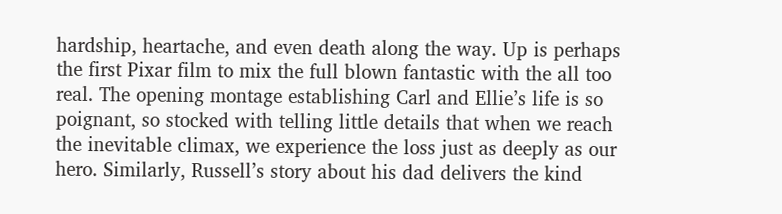hardship, heartache, and even death along the way. Up is perhaps the first Pixar film to mix the full blown fantastic with the all too real. The opening montage establishing Carl and Ellie’s life is so poignant, so stocked with telling little details that when we reach the inevitable climax, we experience the loss just as deeply as our hero. Similarly, Russell’s story about his dad delivers the kind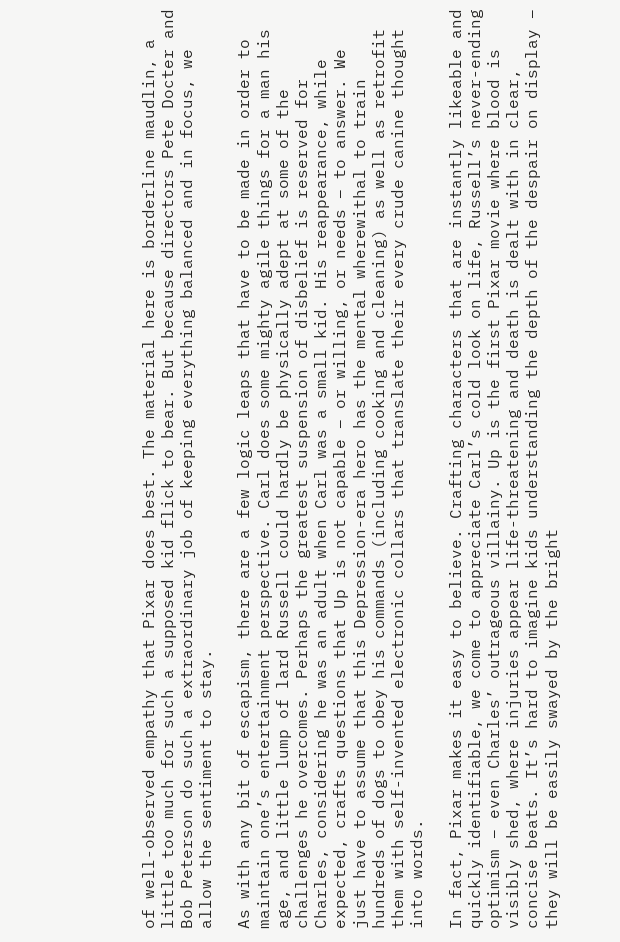of well-observed empathy that Pixar does best. The material here is borderline maudlin, a little too much for such a supposed kid flick to bear. But because directors Pete Docter and Bob Peterson do such a extraordinary job of keeping everything balanced and in focus, we allow the sentiment to stay.

As with any bit of escapism, there are a few logic leaps that have to be made in order to maintain one’s entertainment perspective. Carl does some mighty agile things for a man his age, and little lump of lard Russell could hardly be physically adept at some of the challenges he overcomes. Perhaps the greatest suspension of disbelief is reserved for Charles, considering he was an adult when Carl was a small kid. His reappearance, while expected, crafts questions that Up is not capable – or willing, or needs – to answer. We just have to assume that this Depression-era hero has the mental wherewithal to train hundreds of dogs to obey his commands (including cooking and cleaning) as well as retrofit them with self-invented electronic collars that translate their every crude canine thought into words.

In fact, Pixar makes it easy to believe. Crafting characters that are instantly likeable and quickly identifiable, we come to appreciate Carl’s cold look on life, Russell’s never-ending optimism – even Charles’ outrageous villainy. Up is the first Pixar movie where blood is visibly shed, where injuries appear life-threatening and death is dealt with in clear, concise beats. It’s hard to imagine kids understanding the depth of the despair on display – they will be easily swayed by the bright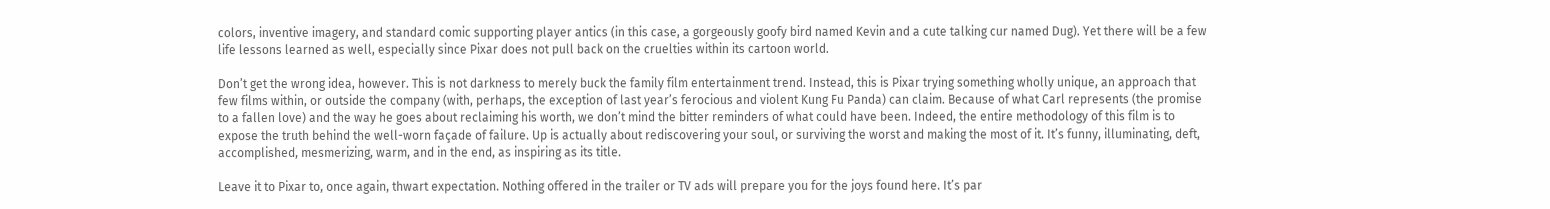colors, inventive imagery, and standard comic supporting player antics (in this case, a gorgeously goofy bird named Kevin and a cute talking cur named Dug). Yet there will be a few life lessons learned as well, especially since Pixar does not pull back on the cruelties within its cartoon world.

Don’t get the wrong idea, however. This is not darkness to merely buck the family film entertainment trend. Instead, this is Pixar trying something wholly unique, an approach that few films within, or outside the company (with, perhaps, the exception of last year’s ferocious and violent Kung Fu Panda) can claim. Because of what Carl represents (the promise to a fallen love) and the way he goes about reclaiming his worth, we don’t mind the bitter reminders of what could have been. Indeed, the entire methodology of this film is to expose the truth behind the well-worn façade of failure. Up is actually about rediscovering your soul, or surviving the worst and making the most of it. It’s funny, illuminating, deft, accomplished, mesmerizing, warm, and in the end, as inspiring as its title.

Leave it to Pixar to, once again, thwart expectation. Nothing offered in the trailer or TV ads will prepare you for the joys found here. It’s par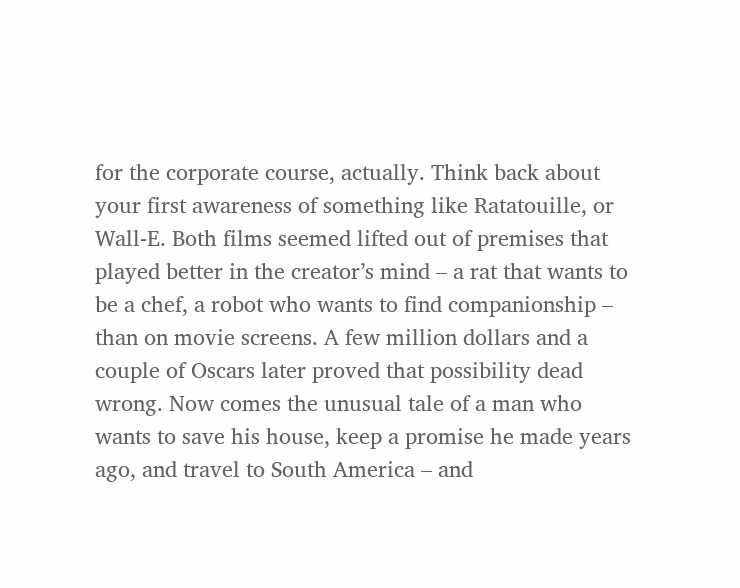for the corporate course, actually. Think back about your first awareness of something like Ratatouille, or Wall-E. Both films seemed lifted out of premises that played better in the creator’s mind – a rat that wants to be a chef, a robot who wants to find companionship – than on movie screens. A few million dollars and a couple of Oscars later proved that possibility dead wrong. Now comes the unusual tale of a man who wants to save his house, keep a promise he made years ago, and travel to South America – and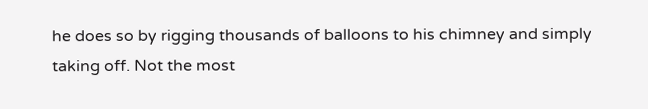he does so by rigging thousands of balloons to his chimney and simply taking off. Not the most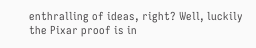enthralling of ideas, right? Well, luckily the Pixar proof is in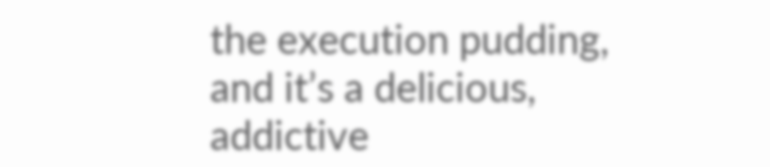the execution pudding, and it’s a delicious, addictive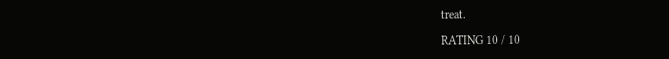treat.

RATING 10 / 10